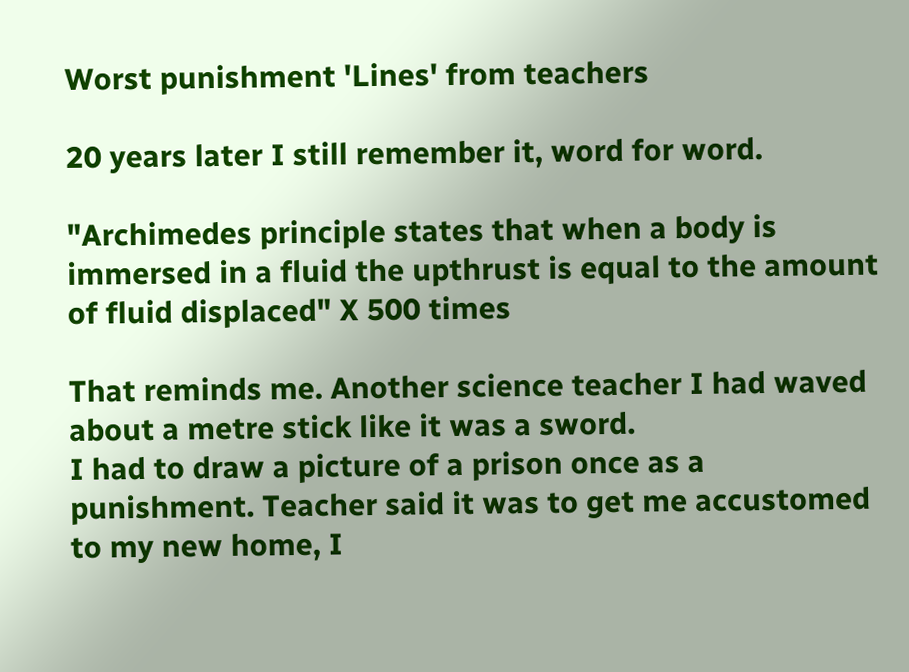Worst punishment 'Lines' from teachers

20 years later I still remember it, word for word.

"Archimedes principle states that when a body is immersed in a fluid the upthrust is equal to the amount of fluid displaced" X 500 times

That reminds me. Another science teacher I had waved about a metre stick like it was a sword.
I had to draw a picture of a prison once as a punishment. Teacher said it was to get me accustomed to my new home, I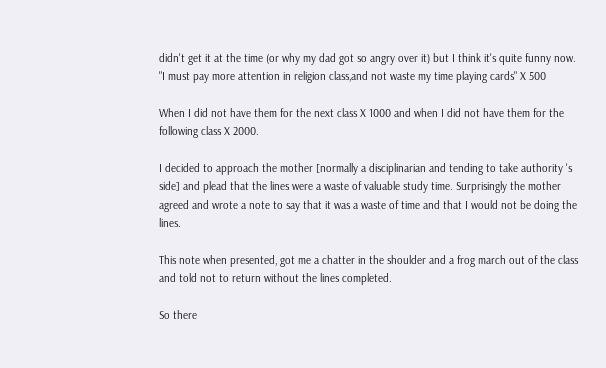didn't get it at the time (or why my dad got so angry over it) but I think it's quite funny now.
"I must pay more attention in religion class,and not waste my time playing cards" X 500

When I did not have them for the next class X 1000 and when I did not have them for the following class X 2000.

I decided to approach the mother [normally a disciplinarian and tending to take authority 's side] and plead that the lines were a waste of valuable study time. Surprisingly the mother agreed and wrote a note to say that it was a waste of time and that I would not be doing the lines.

This note when presented, got me a chatter in the shoulder and a frog march out of the class and told not to return without the lines completed.

So there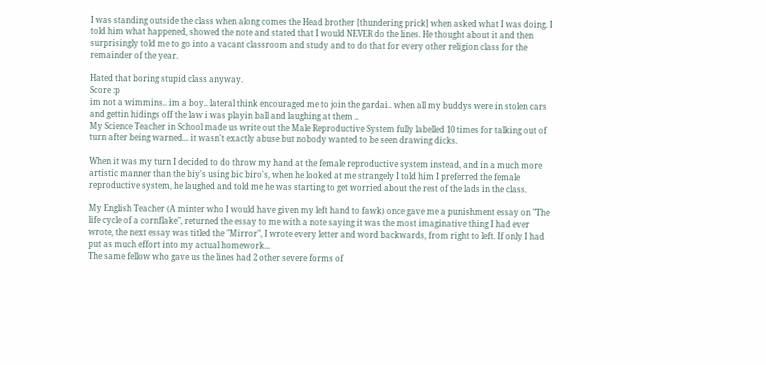I was standing outside the class when along comes the Head brother [thundering prick] when asked what I was doing. I told him what happened, showed the note and stated that I would NEVER do the lines. He thought about it and then surprisingly told me to go into a vacant classroom and study and to do that for every other religion class for the remainder of the year.

Hated that boring stupid class anyway.
Score :p
im not a wimmins.. im a boy.. lateral think encouraged me to join the gardai.. when all my buddys were in stolen cars and gettin hidings off the law i was playin ball and laughing at them ..
My Science Teacher in School made us write out the Male Reproductive System fully labelled 10 times for talking out of turn after being warned... it wasn't exactly abuse but nobody wanted to be seen drawing dicks.

When it was my turn I decided to do throw my hand at the female reproductive system instead, and in a much more artistic manner than the biy's using bic biro's, when he looked at me strangely I told him I preferred the female reproductive system, he laughed and told me he was starting to get worried about the rest of the lads in the class.

My English Teacher (A minter who I would have given my left hand to fawk) once gave me a punishment essay on "The life cycle of a cornflake", returned the essay to me with a note saying it was the most imaginative thing I had ever wrote, the next essay was titled the "Mirror", I wrote every letter and word backwards, from right to left. If only I had put as much effort into my actual homework...
The same fellow who gave us the lines had 2 other severe forms of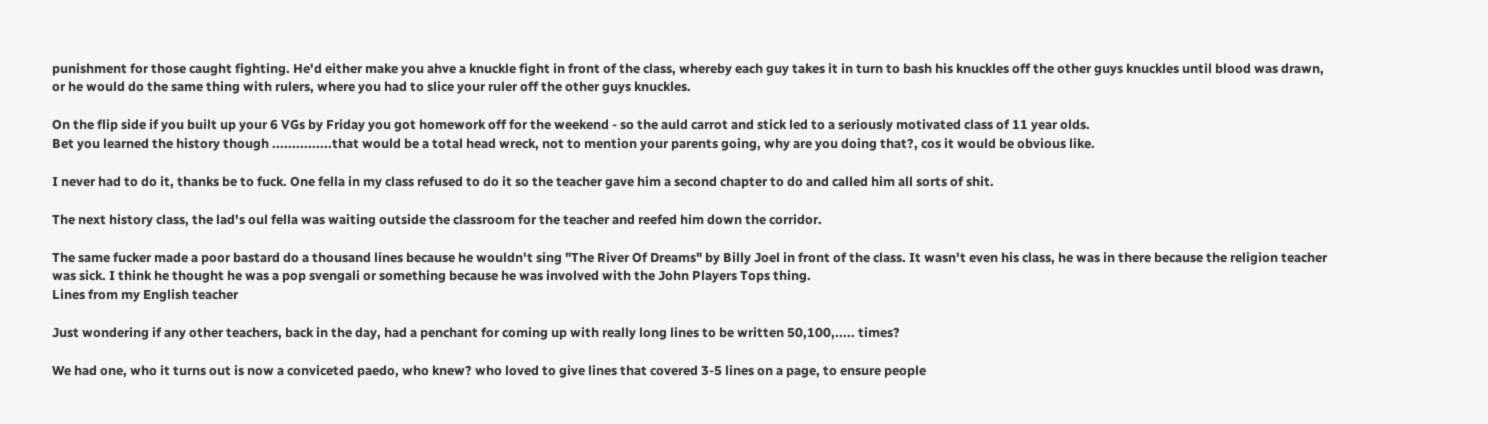punishment for those caught fighting. He'd either make you ahve a knuckle fight in front of the class, whereby each guy takes it in turn to bash his knuckles off the other guys knuckles until blood was drawn, or he would do the same thing with rulers, where you had to slice your ruler off the other guys knuckles.

On the flip side if you built up your 6 VGs by Friday you got homework off for the weekend - so the auld carrot and stick led to a seriously motivated class of 11 year olds.
Bet you learned the history though ...............that would be a total head wreck, not to mention your parents going, why are you doing that?, cos it would be obvious like.

I never had to do it, thanks be to fuck. One fella in my class refused to do it so the teacher gave him a second chapter to do and called him all sorts of shit.

The next history class, the lad's oul fella was waiting outside the classroom for the teacher and reefed him down the corridor.

The same fucker made a poor bastard do a thousand lines because he wouldn't sing "The River Of Dreams" by Billy Joel in front of the class. It wasn't even his class, he was in there because the religion teacher was sick. I think he thought he was a pop svengali or something because he was involved with the John Players Tops thing.
Lines from my English teacher

Just wondering if any other teachers, back in the day, had a penchant for coming up with really long lines to be written 50,100,..... times?

We had one, who it turns out is now a conviceted paedo, who knew? who loved to give lines that covered 3-5 lines on a page, to ensure people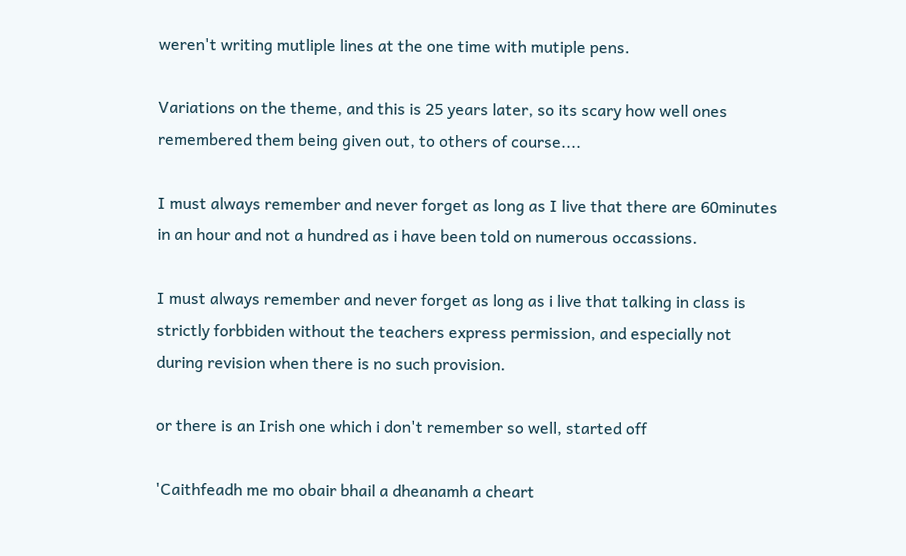weren't writing mutliple lines at the one time with mutiple pens.

Variations on the theme, and this is 25 years later, so its scary how well ones remembered them being given out, to others of course....

I must always remember and never forget as long as I live that there are 60minutes in an hour and not a hundred as i have been told on numerous occassions.

I must always remember and never forget as long as i live that talking in class is strictly forbbiden without the teachers express permission, and especially not during revision when there is no such provision.

or there is an Irish one which i don't remember so well, started off

'Caithfeadh me mo obair bhail a dheanamh a cheart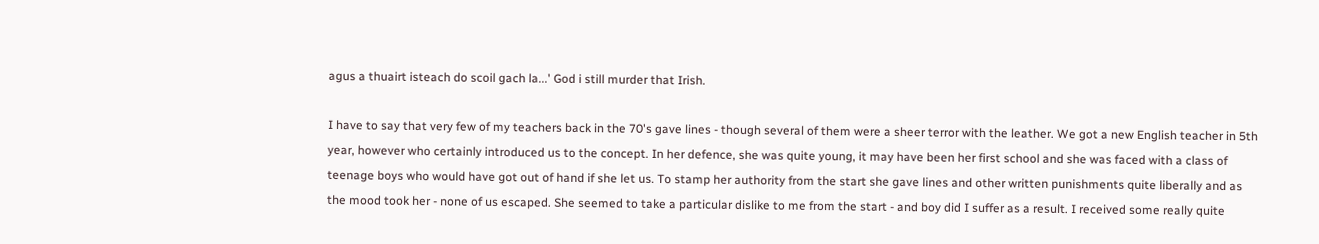agus a thuairt isteach do scoil gach la...' God i still murder that Irish.

I have to say that very few of my teachers back in the 70's gave lines - though several of them were a sheer terror with the leather. We got a new English teacher in 5th year, however who certainly introduced us to the concept. In her defence, she was quite young, it may have been her first school and she was faced with a class of teenage boys who would have got out of hand if she let us. To stamp her authority from the start she gave lines and other written punishments quite liberally and as the mood took her - none of us escaped. She seemed to take a particular dislike to me from the start - and boy did I suffer as a result. I received some really quite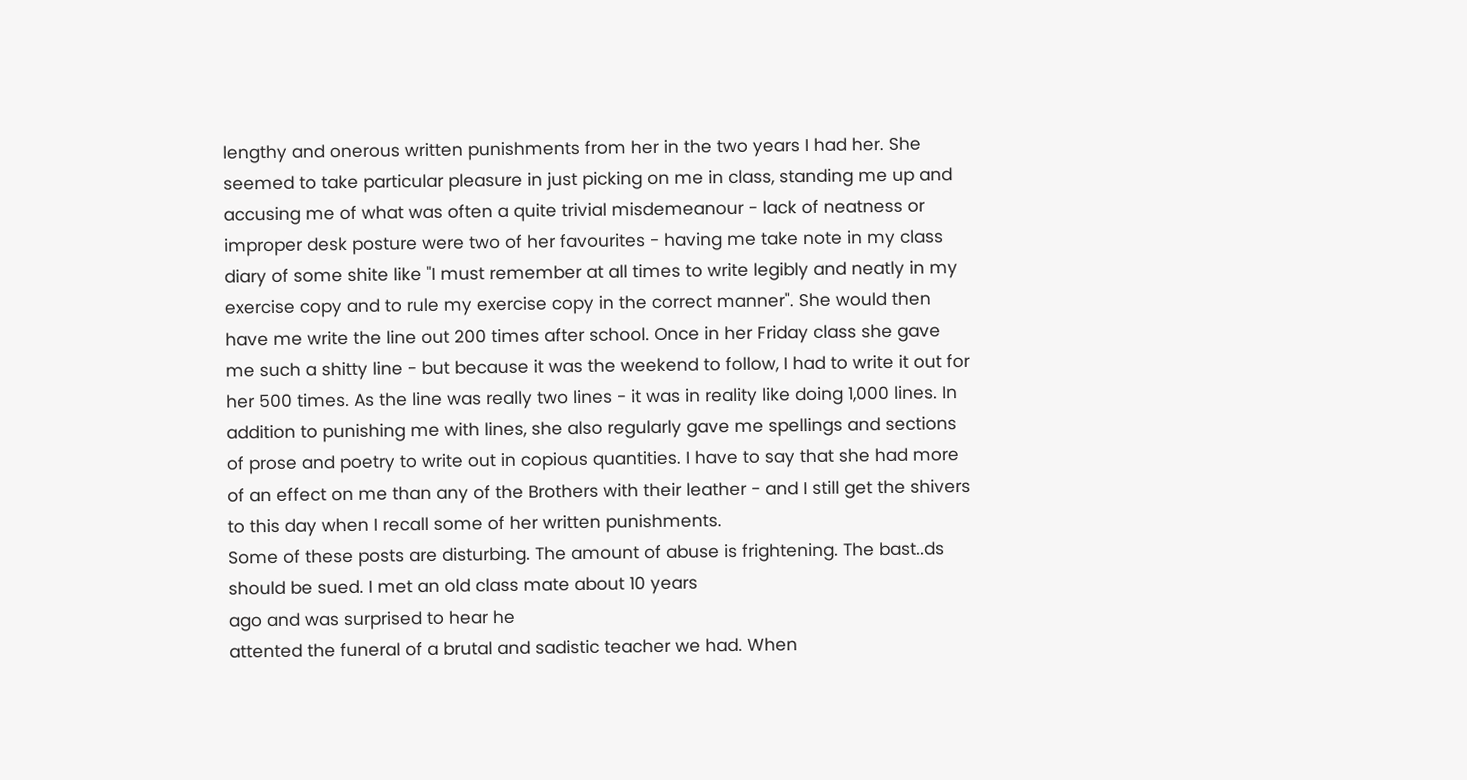lengthy and onerous written punishments from her in the two years I had her. She seemed to take particular pleasure in just picking on me in class, standing me up and accusing me of what was often a quite trivial misdemeanour - lack of neatness or improper desk posture were two of her favourites - having me take note in my class diary of some shite like "I must remember at all times to write legibly and neatly in my exercise copy and to rule my exercise copy in the correct manner". She would then have me write the line out 200 times after school. Once in her Friday class she gave me such a shitty line - but because it was the weekend to follow, I had to write it out for her 500 times. As the line was really two lines - it was in reality like doing 1,000 lines. In addition to punishing me with lines, she also regularly gave me spellings and sections of prose and poetry to write out in copious quantities. I have to say that she had more of an effect on me than any of the Brothers with their leather - and I still get the shivers to this day when I recall some of her written punishments.
Some of these posts are disturbing. The amount of abuse is frightening. The bast..ds should be sued. I met an old class mate about 10 years
ago and was surprised to hear he
attented the funeral of a brutal and sadistic teacher we had. When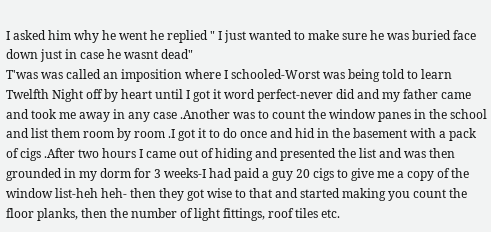I asked him why he went he replied " I just wanted to make sure he was buried face down just in case he wasnt dead"
T'was was called an imposition where I schooled-Worst was being told to learn Twelfth Night off by heart until I got it word perfect-never did and my father came and took me away in any case .Another was to count the window panes in the school and list them room by room .I got it to do once and hid in the basement with a pack of cigs .After two hours I came out of hiding and presented the list and was then grounded in my dorm for 3 weeks-I had paid a guy 20 cigs to give me a copy of the window list-heh heh- then they got wise to that and started making you count the floor planks, then the number of light fittings, roof tiles etc.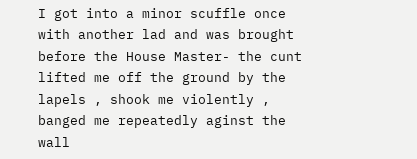I got into a minor scuffle once with another lad and was brought before the House Master- the cunt lifted me off the ground by the lapels , shook me violently , banged me repeatedly aginst the wall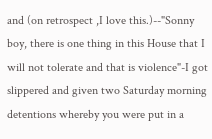and (on retrospect ,I love this.)--"Sonny boy, there is one thing in this House that I will not tolerate and that is violence"-I got slippered and given two Saturday morning detentions whereby you were put in a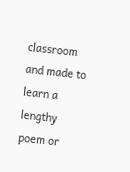classroom and made to learn a lengthy poem or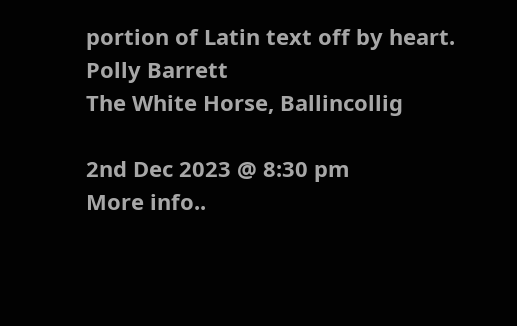portion of Latin text off by heart.
Polly Barrett
The White Horse, Ballincollig

2nd Dec 2023 @ 8:30 pm
More info..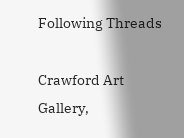Following Threads

Crawford Art Gallery,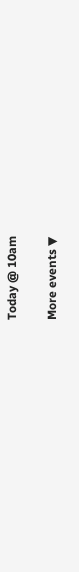Today @ 10am

More events ▼